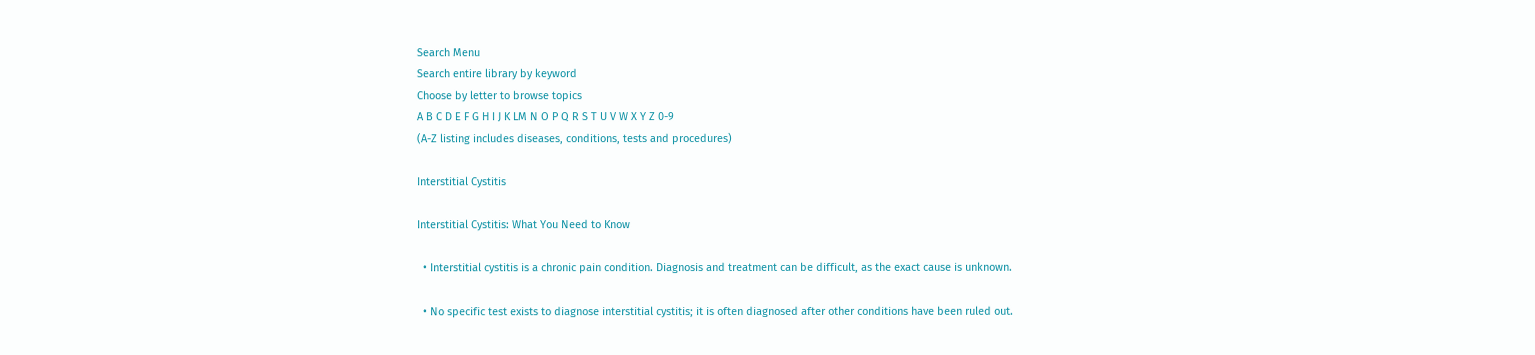Search Menu
Search entire library by keyword
Choose by letter to browse topics
A B C D E F G H I J K LM N O P Q R S T U V W X Y Z 0-9
(A-Z listing includes diseases, conditions, tests and procedures)

Interstitial Cystitis

Interstitial Cystitis: What You Need to Know

  • Interstitial cystitis is a chronic pain condition. Diagnosis and treatment can be difficult, as the exact cause is unknown.

  • No specific test exists to diagnose interstitial cystitis; it is often diagnosed after other conditions have been ruled out.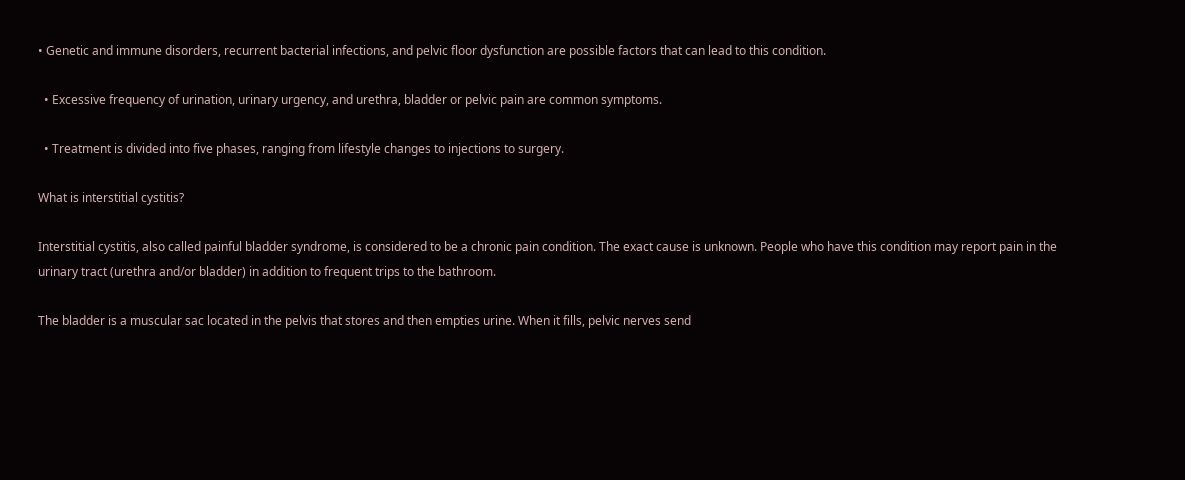• Genetic and immune disorders, recurrent bacterial infections, and pelvic floor dysfunction are possible factors that can lead to this condition.

  • Excessive frequency of urination, urinary urgency, and urethra, bladder or pelvic pain are common symptoms.

  • Treatment is divided into five phases, ranging from lifestyle changes to injections to surgery.

What is interstitial cystitis?

Interstitial cystitis, also called painful bladder syndrome, is considered to be a chronic pain condition. The exact cause is unknown. People who have this condition may report pain in the urinary tract (urethra and/or bladder) in addition to frequent trips to the bathroom.

The bladder is a muscular sac located in the pelvis that stores and then empties urine. When it fills, pelvic nerves send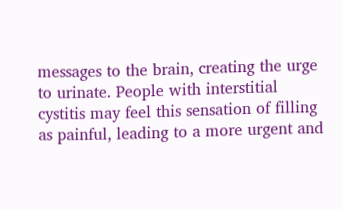messages to the brain, creating the urge to urinate. People with interstitial cystitis may feel this sensation of filling as painful, leading to a more urgent and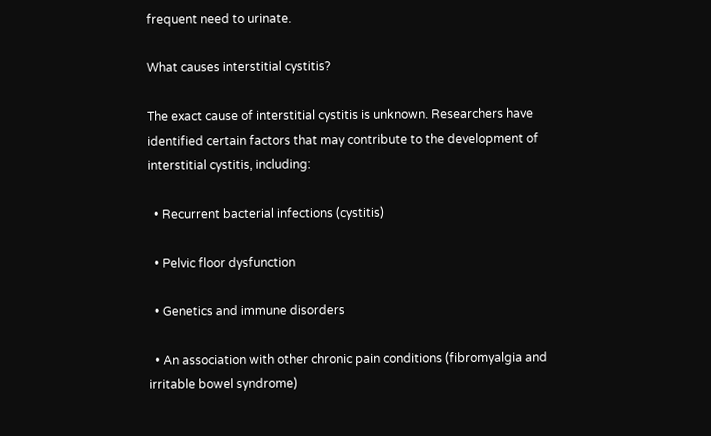frequent need to urinate.

What causes interstitial cystitis?

The exact cause of interstitial cystitis is unknown. Researchers have identified certain factors that may contribute to the development of interstitial cystitis, including:

  • Recurrent bacterial infections (cystitis)

  • Pelvic floor dysfunction

  • Genetics and immune disorders

  • An association with other chronic pain conditions (fibromyalgia and irritable bowel syndrome)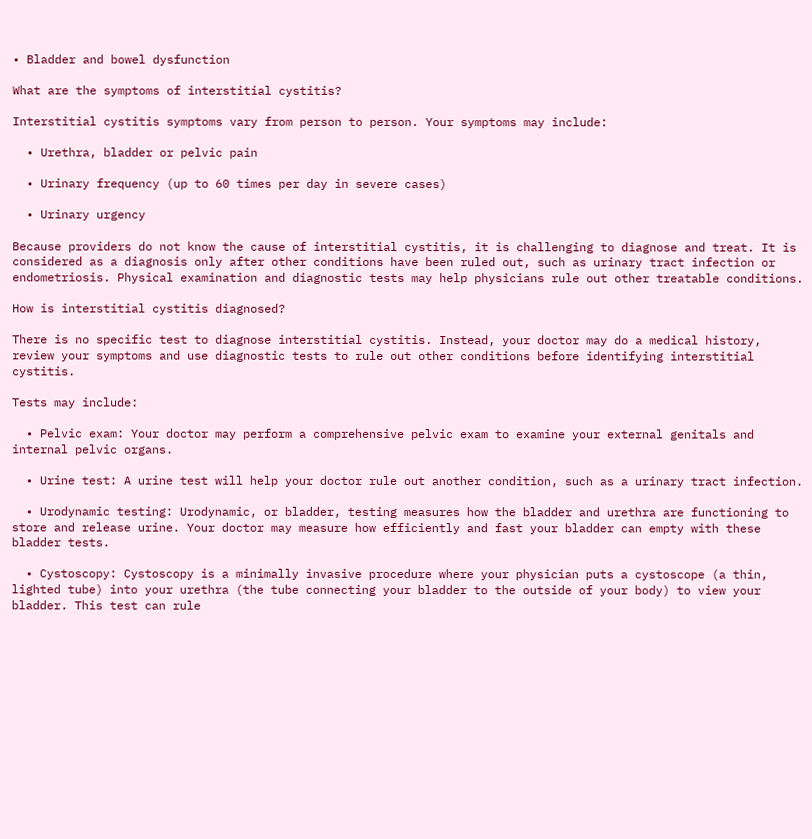• Bladder and bowel dysfunction

What are the symptoms of interstitial cystitis?

Interstitial cystitis symptoms vary from person to person. Your symptoms may include:

  • Urethra, bladder or pelvic pain

  • Urinary frequency (up to 60 times per day in severe cases)

  • Urinary urgency

Because providers do not know the cause of interstitial cystitis, it is challenging to diagnose and treat. It is considered as a diagnosis only after other conditions have been ruled out, such as urinary tract infection or endometriosis. Physical examination and diagnostic tests may help physicians rule out other treatable conditions.

How is interstitial cystitis diagnosed?

There is no specific test to diagnose interstitial cystitis. Instead, your doctor may do a medical history, review your symptoms and use diagnostic tests to rule out other conditions before identifying interstitial cystitis.

Tests may include:

  • Pelvic exam: Your doctor may perform a comprehensive pelvic exam to examine your external genitals and internal pelvic organs.

  • Urine test: A urine test will help your doctor rule out another condition, such as a urinary tract infection.

  • Urodynamic testing: Urodynamic, or bladder, testing measures how the bladder and urethra are functioning to store and release urine. Your doctor may measure how efficiently and fast your bladder can empty with these bladder tests.

  • Cystoscopy: Cystoscopy is a minimally invasive procedure where your physician puts a cystoscope (a thin, lighted tube) into your urethra (the tube connecting your bladder to the outside of your body) to view your bladder. This test can rule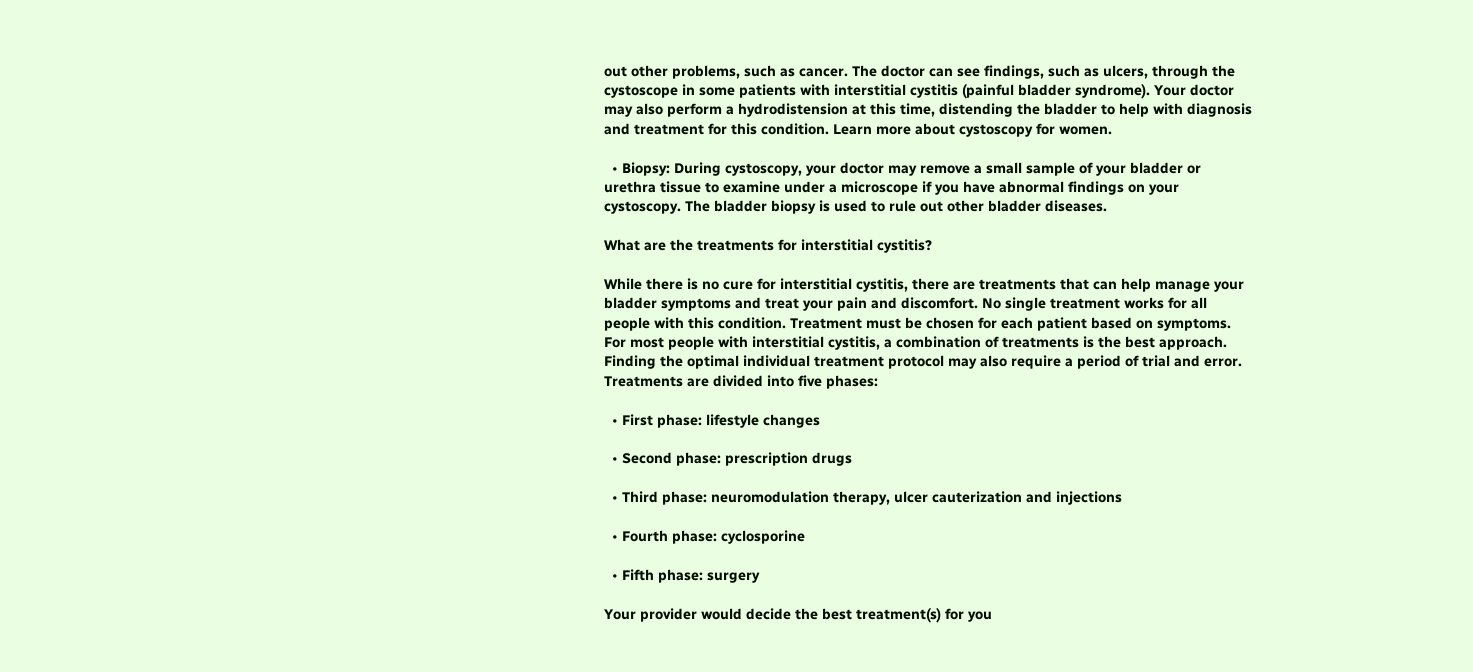out other problems, such as cancer. The doctor can see findings, such as ulcers, through the cystoscope in some patients with interstitial cystitis (painful bladder syndrome). Your doctor may also perform a hydrodistension at this time, distending the bladder to help with diagnosis and treatment for this condition. Learn more about cystoscopy for women.

  • Biopsy: During cystoscopy, your doctor may remove a small sample of your bladder or urethra tissue to examine under a microscope if you have abnormal findings on your cystoscopy. The bladder biopsy is used to rule out other bladder diseases.

What are the treatments for interstitial cystitis?

While there is no cure for interstitial cystitis, there are treatments that can help manage your bladder symptoms and treat your pain and discomfort. No single treatment works for all people with this condition. Treatment must be chosen for each patient based on symptoms. For most people with interstitial cystitis, a combination of treatments is the best approach. Finding the optimal individual treatment protocol may also require a period of trial and error. Treatments are divided into five phases:

  • First phase: lifestyle changes

  • Second phase: prescription drugs

  • Third phase: neuromodulation therapy, ulcer cauterization and injections

  • Fourth phase: cyclosporine

  • Fifth phase: surgery

Your provider would decide the best treatment(s) for you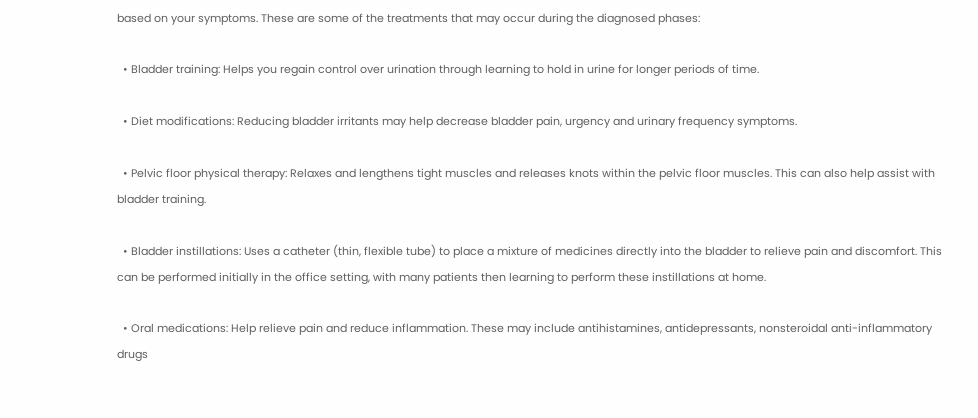based on your symptoms. These are some of the treatments that may occur during the diagnosed phases:

  • Bladder training: Helps you regain control over urination through learning to hold in urine for longer periods of time.

  • Diet modifications: Reducing bladder irritants may help decrease bladder pain, urgency and urinary frequency symptoms.

  • Pelvic floor physical therapy: Relaxes and lengthens tight muscles and releases knots within the pelvic floor muscles. This can also help assist with bladder training.

  • Bladder instillations: Uses a catheter (thin, flexible tube) to place a mixture of medicines directly into the bladder to relieve pain and discomfort. This can be performed initially in the office setting, with many patients then learning to perform these instillations at home.

  • Oral medications: Help relieve pain and reduce inflammation. These may include antihistamines, antidepressants, nonsteroidal anti-inflammatory drugs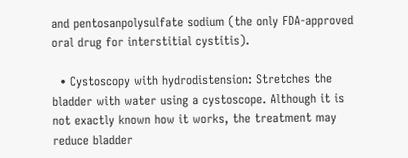and pentosanpolysulfate sodium (the only FDA-approved oral drug for interstitial cystitis).

  • Cystoscopy with hydrodistension: Stretches the bladder with water using a cystoscope. Although it is not exactly known how it works, the treatment may reduce bladder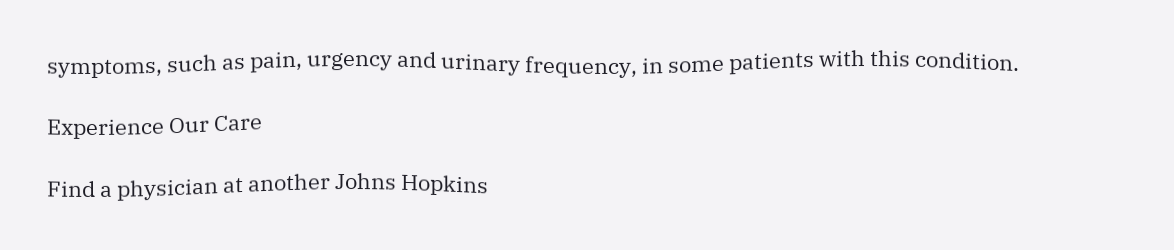symptoms, such as pain, urgency and urinary frequency, in some patients with this condition.

Experience Our Care

Find a physician at another Johns Hopkins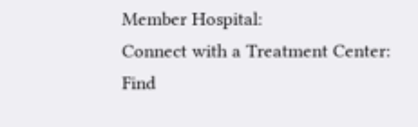Member Hospital:
Connect with a Treatment Center:
Find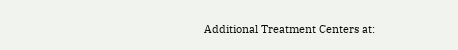Additional Treatment Centers at: